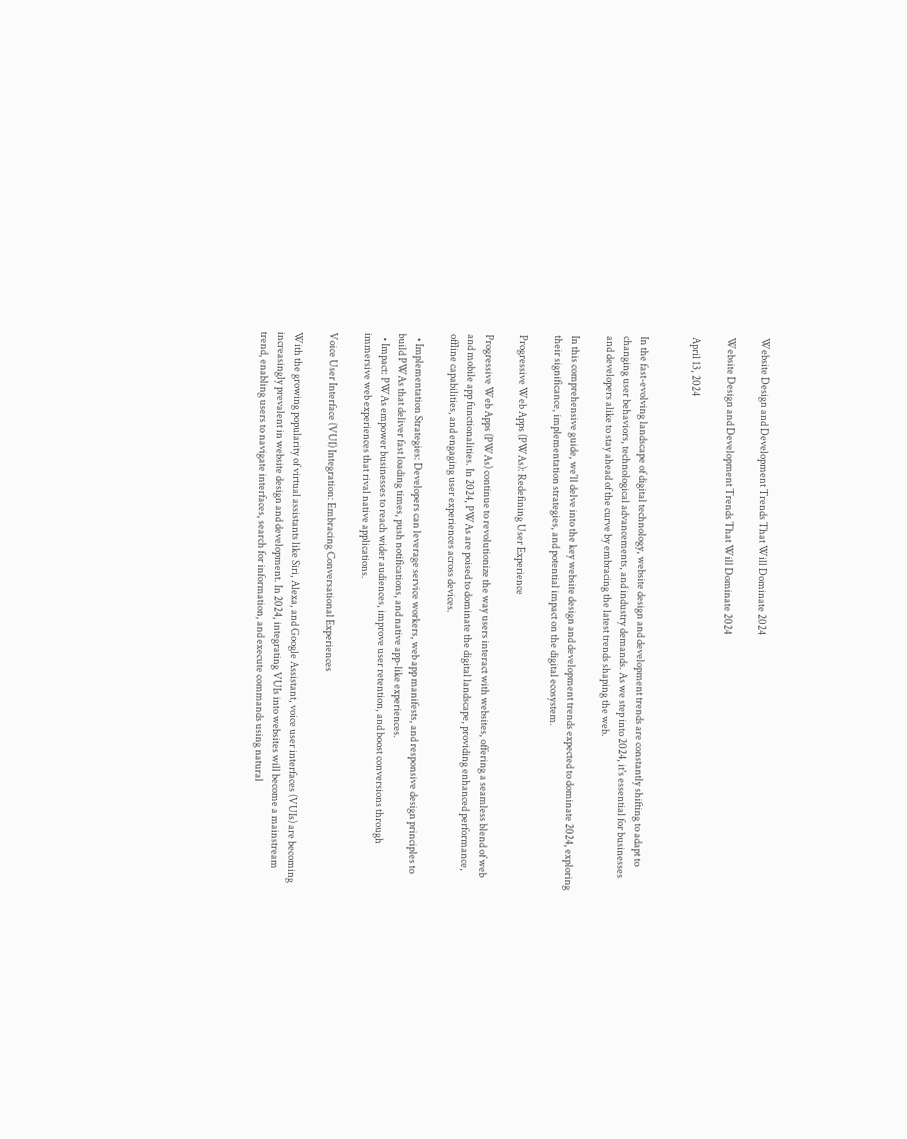Website Design and Development Trends That Will Dominate 2024

Website Design and Development Trends That Will Dominate 2024

April 13, 2024


In the fast-evolving landscape of digital technology, website design and development trends are constantly shifting to adapt to changing user behaviors, technological advancements, and industry demands. As we step into 2024, it's essential for businesses and developers alike to stay ahead of the curve by embracing the latest trends shaping the web.

In this comprehensive guide, we'll delve into the key website design and development trends expected to dominate 2024, exploring their significance, implementation strategies, and potential impact on the digital ecosystem.

Progressive Web Apps (PWAs): Redefining User Experience

Progressive Web Apps (PWAs) continue to revolutionize the way users interact with websites, offering a seamless blend of web and mobile app functionalities. In 2024, PWAs are poised to dominate the digital landscape, providing enhanced performance, offline capabilities, and engaging user experiences across devices.

  • Implementation Strategies: Developers can leverage service workers, web app manifests, and responsive design principles to build PWAs that deliver fast loading times, push notifications, and native app-like experiences.
  • Impact: PWAs empower businesses to reach wider audiences, improve user retention, and boost conversions through immersive web experiences that rival native applications.

Voice User Interface (VUI) Integration: Embracing Conversational Experiences

With the growing popularity of virtual assistants like Siri, Alexa, and Google Assistant, voice user interfaces (VUIs) are becoming increasingly prevalent in website design and development. In 2024, integrating VUIs into websites will become a mainstream trend, enabling users to navigate interfaces, search for information, and execute commands using natural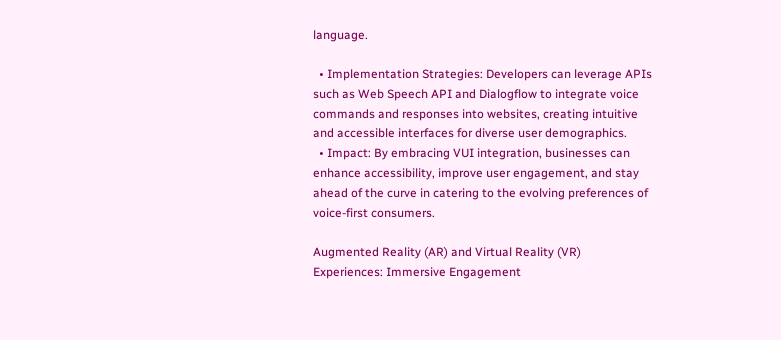language.

  • Implementation Strategies: Developers can leverage APIs such as Web Speech API and Dialogflow to integrate voice commands and responses into websites, creating intuitive and accessible interfaces for diverse user demographics.
  • Impact: By embracing VUI integration, businesses can enhance accessibility, improve user engagement, and stay ahead of the curve in catering to the evolving preferences of voice-first consumers.

Augmented Reality (AR) and Virtual Reality (VR) Experiences: Immersive Engagement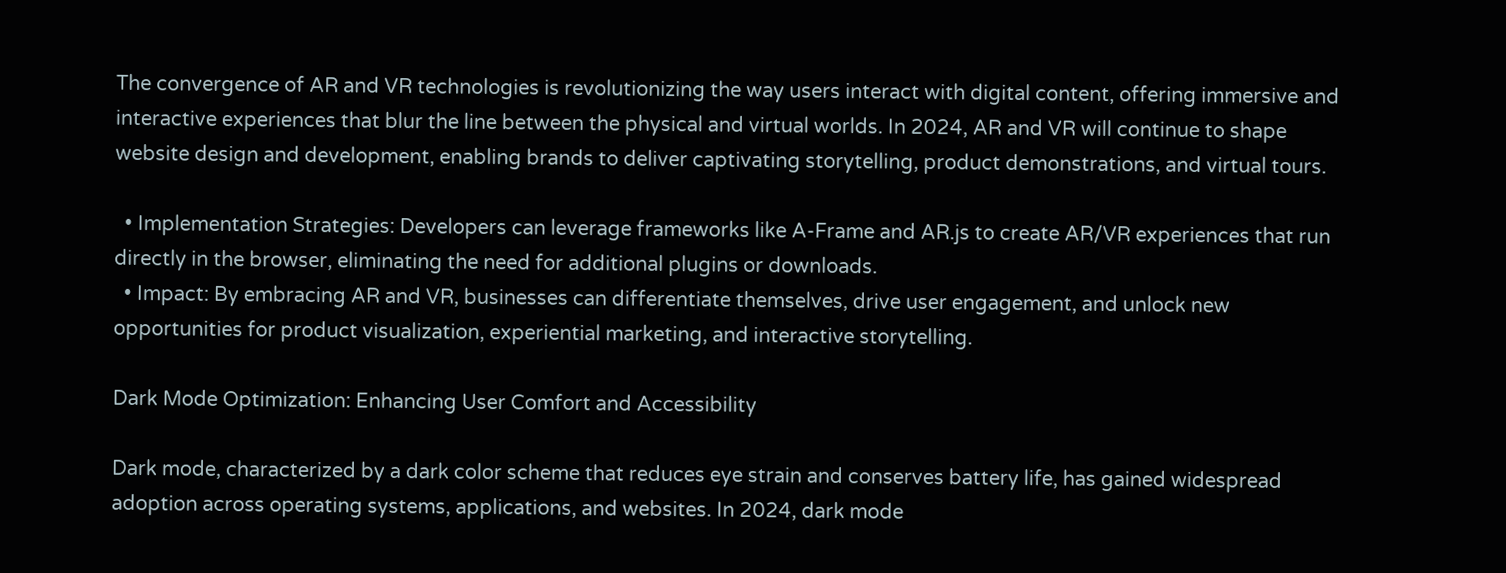The convergence of AR and VR technologies is revolutionizing the way users interact with digital content, offering immersive and interactive experiences that blur the line between the physical and virtual worlds. In 2024, AR and VR will continue to shape website design and development, enabling brands to deliver captivating storytelling, product demonstrations, and virtual tours.

  • Implementation Strategies: Developers can leverage frameworks like A-Frame and AR.js to create AR/VR experiences that run directly in the browser, eliminating the need for additional plugins or downloads.
  • Impact: By embracing AR and VR, businesses can differentiate themselves, drive user engagement, and unlock new opportunities for product visualization, experiential marketing, and interactive storytelling.

Dark Mode Optimization: Enhancing User Comfort and Accessibility

Dark mode, characterized by a dark color scheme that reduces eye strain and conserves battery life, has gained widespread adoption across operating systems, applications, and websites. In 2024, dark mode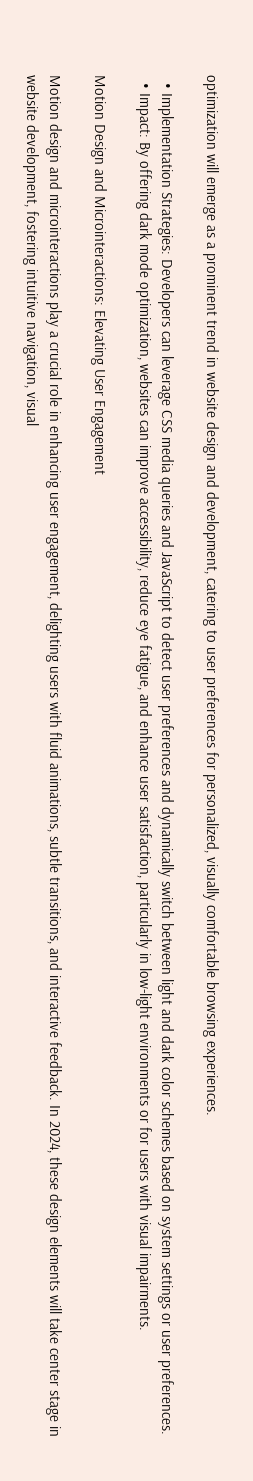optimization will emerge as a prominent trend in website design and development, catering to user preferences for personalized, visually comfortable browsing experiences.

  • Implementation Strategies: Developers can leverage CSS media queries and JavaScript to detect user preferences and dynamically switch between light and dark color schemes based on system settings or user preferences.
  • Impact: By offering dark mode optimization, websites can improve accessibility, reduce eye fatigue, and enhance user satisfaction, particularly in low-light environments or for users with visual impairments.

Motion Design and Microinteractions: Elevating User Engagement

Motion design and microinteractions play a crucial role in enhancing user engagement, delighting users with fluid animations, subtle transitions, and interactive feedback. In 2024, these design elements will take center stage in website development, fostering intuitive navigation, visual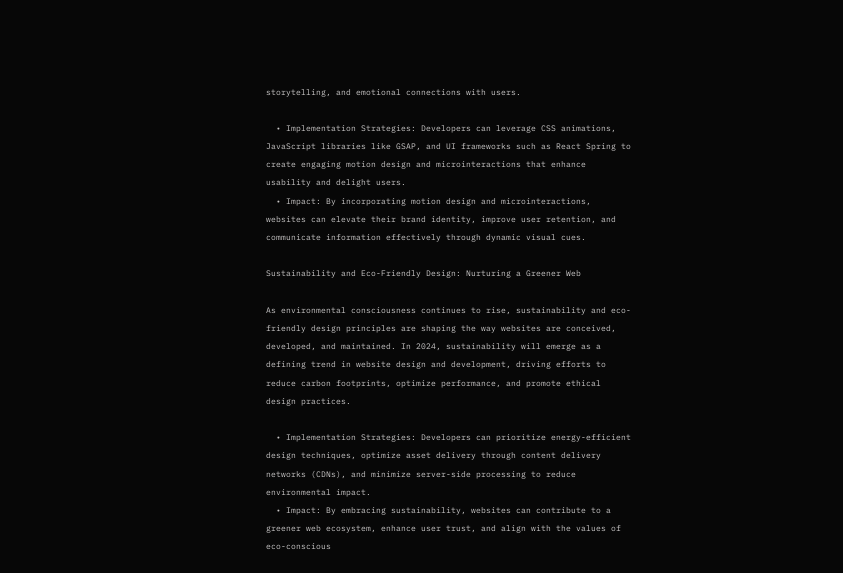storytelling, and emotional connections with users.

  • Implementation Strategies: Developers can leverage CSS animations, JavaScript libraries like GSAP, and UI frameworks such as React Spring to create engaging motion design and microinteractions that enhance usability and delight users.
  • Impact: By incorporating motion design and microinteractions, websites can elevate their brand identity, improve user retention, and communicate information effectively through dynamic visual cues.

Sustainability and Eco-Friendly Design: Nurturing a Greener Web

As environmental consciousness continues to rise, sustainability and eco-friendly design principles are shaping the way websites are conceived, developed, and maintained. In 2024, sustainability will emerge as a defining trend in website design and development, driving efforts to reduce carbon footprints, optimize performance, and promote ethical design practices.

  • Implementation Strategies: Developers can prioritize energy-efficient design techniques, optimize asset delivery through content delivery networks (CDNs), and minimize server-side processing to reduce environmental impact.
  • Impact: By embracing sustainability, websites can contribute to a greener web ecosystem, enhance user trust, and align with the values of eco-conscious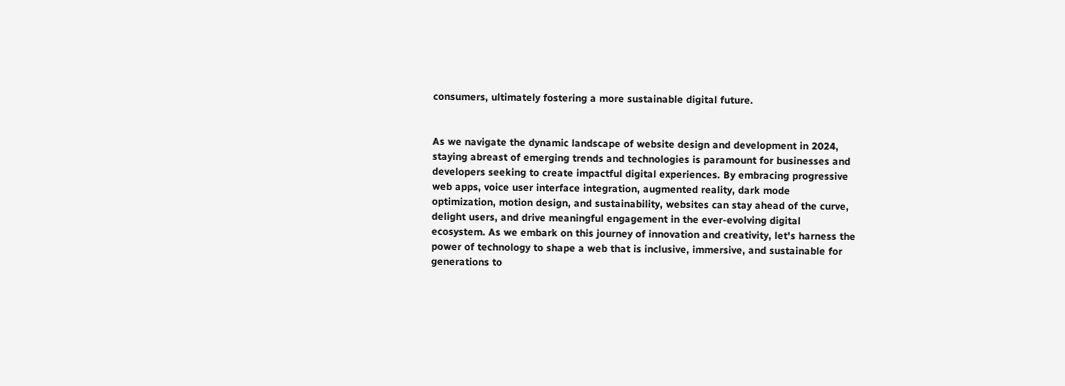consumers, ultimately fostering a more sustainable digital future.


As we navigate the dynamic landscape of website design and development in 2024, staying abreast of emerging trends and technologies is paramount for businesses and developers seeking to create impactful digital experiences. By embracing progressive web apps, voice user interface integration, augmented reality, dark mode optimization, motion design, and sustainability, websites can stay ahead of the curve, delight users, and drive meaningful engagement in the ever-evolving digital ecosystem. As we embark on this journey of innovation and creativity, let's harness the power of technology to shape a web that is inclusive, immersive, and sustainable for generations to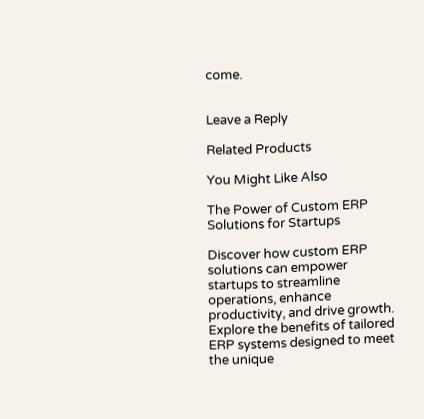come.


Leave a Reply

Related Products

You Might Like Also

The Power of Custom ERP Solutions for Startups

Discover how custom ERP solutions can empower startups to streamline operations, enhance productivity, and drive growth. Explore the benefits of tailored ERP systems designed to meet the unique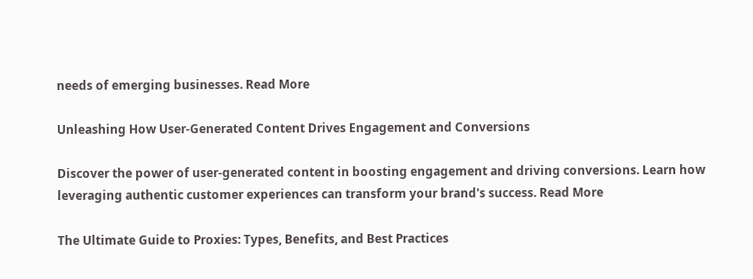needs of emerging businesses. Read More

Unleashing How User-Generated Content Drives Engagement and Conversions

Discover the power of user-generated content in boosting engagement and driving conversions. Learn how leveraging authentic customer experiences can transform your brand's success. Read More

The Ultimate Guide to Proxies: Types, Benefits, and Best Practices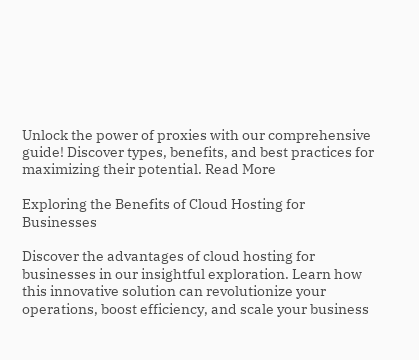Unlock the power of proxies with our comprehensive guide! Discover types, benefits, and best practices for maximizing their potential. Read More

Exploring the Benefits of Cloud Hosting for Businesses

Discover the advantages of cloud hosting for businesses in our insightful exploration. Learn how this innovative solution can revolutionize your operations, boost efficiency, and scale your business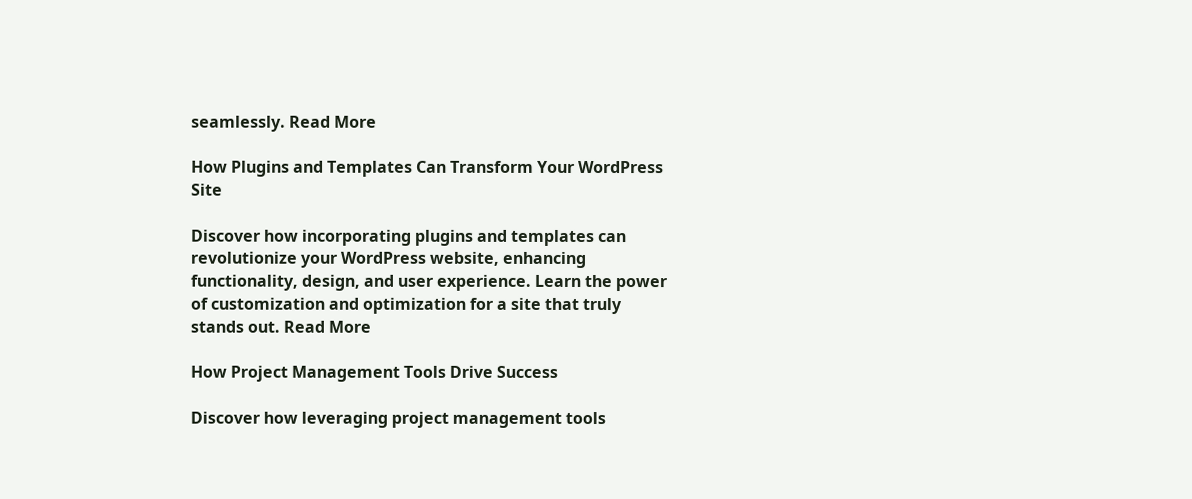seamlessly. Read More

How Plugins and Templates Can Transform Your WordPress Site

Discover how incorporating plugins and templates can revolutionize your WordPress website, enhancing functionality, design, and user experience. Learn the power of customization and optimization for a site that truly stands out. Read More

How Project Management Tools Drive Success

Discover how leveraging project management tools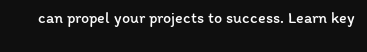can propel your projects to success. Learn key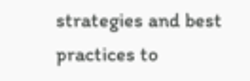strategies and best practices to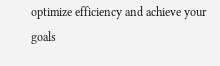optimize efficiency and achieve your goals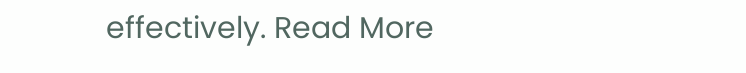effectively. Read More